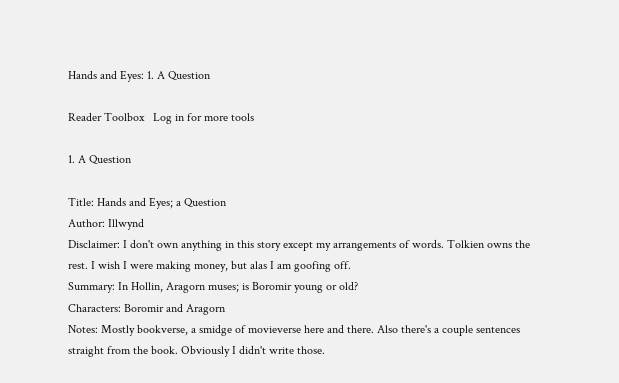Hands and Eyes: 1. A Question

Reader Toolbox   Log in for more tools

1. A Question

Title: Hands and Eyes; a Question
Author: Illwynd
Disclaimer: I don't own anything in this story except my arrangements of words. Tolkien owns the rest. I wish I were making money, but alas I am goofing off.
Summary: In Hollin, Aragorn muses; is Boromir young or old?
Characters: Boromir and Aragorn
Notes: Mostly bookverse, a smidge of movieverse here and there. Also there's a couple sentences straight from the book. Obviously I didn't write those.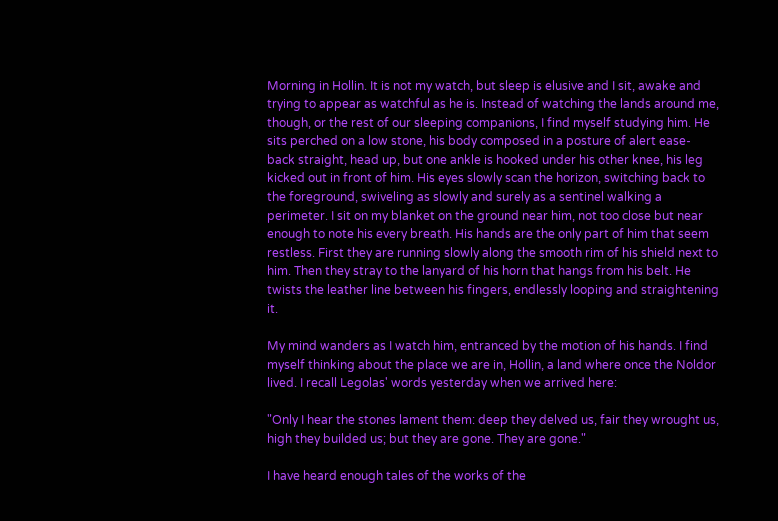Morning in Hollin. It is not my watch, but sleep is elusive and I sit, awake and trying to appear as watchful as he is. Instead of watching the lands around me, though, or the rest of our sleeping companions, I find myself studying him. He sits perched on a low stone, his body composed in a posture of alert ease- back straight, head up, but one ankle is hooked under his other knee, his leg kicked out in front of him. His eyes slowly scan the horizon, switching back to the foreground, swiveling as slowly and surely as a sentinel walking a perimeter. I sit on my blanket on the ground near him, not too close but near enough to note his every breath. His hands are the only part of him that seem restless. First they are running slowly along the smooth rim of his shield next to him. Then they stray to the lanyard of his horn that hangs from his belt. He twists the leather line between his fingers, endlessly looping and straightening it.

My mind wanders as I watch him, entranced by the motion of his hands. I find myself thinking about the place we are in, Hollin, a land where once the Noldor lived. I recall Legolas' words yesterday when we arrived here:

"Only I hear the stones lament them: deep they delved us, fair they wrought us, high they builded us; but they are gone. They are gone."

I have heard enough tales of the works of the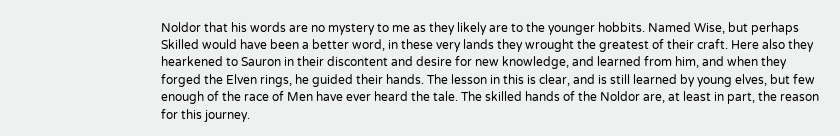Noldor that his words are no mystery to me as they likely are to the younger hobbits. Named Wise, but perhaps Skilled would have been a better word, in these very lands they wrought the greatest of their craft. Here also they hearkened to Sauron in their discontent and desire for new knowledge, and learned from him, and when they forged the Elven rings, he guided their hands. The lesson in this is clear, and is still learned by young elves, but few enough of the race of Men have ever heard the tale. The skilled hands of the Noldor are, at least in part, the reason for this journey.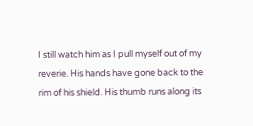I still watch him as I pull myself out of my reverie. His hands have gone back to the rim of his shield. His thumb runs along its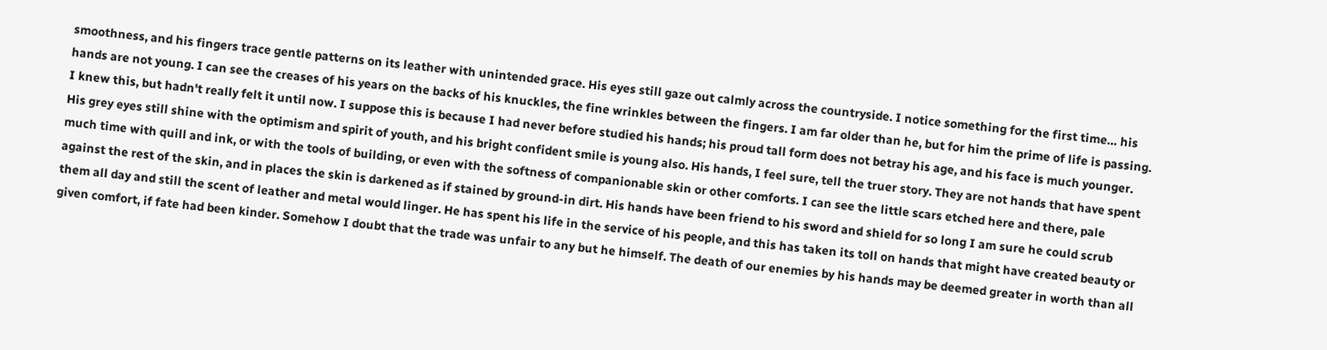smoothness, and his fingers trace gentle patterns on its leather with unintended grace. His eyes still gaze out calmly across the countryside. I notice something for the first time… his hands are not young. I can see the creases of his years on the backs of his knuckles, the fine wrinkles between the fingers. I am far older than he, but for him the prime of life is passing. I knew this, but hadn't really felt it until now. I suppose this is because I had never before studied his hands; his proud tall form does not betray his age, and his face is much younger. His grey eyes still shine with the optimism and spirit of youth, and his bright confident smile is young also. His hands, I feel sure, tell the truer story. They are not hands that have spent much time with quill and ink, or with the tools of building, or even with the softness of companionable skin or other comforts. I can see the little scars etched here and there, pale against the rest of the skin, and in places the skin is darkened as if stained by ground-in dirt. His hands have been friend to his sword and shield for so long I am sure he could scrub them all day and still the scent of leather and metal would linger. He has spent his life in the service of his people, and this has taken its toll on hands that might have created beauty or given comfort, if fate had been kinder. Somehow I doubt that the trade was unfair to any but he himself. The death of our enemies by his hands may be deemed greater in worth than all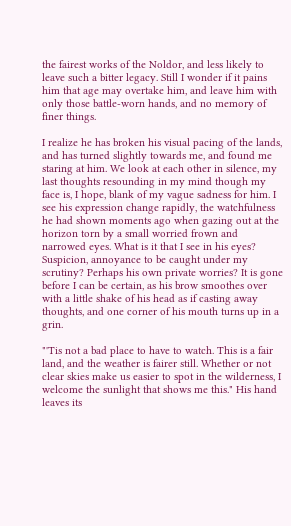the fairest works of the Noldor, and less likely to leave such a bitter legacy. Still I wonder if it pains him that age may overtake him, and leave him with only those battle-worn hands, and no memory of finer things.

I realize he has broken his visual pacing of the lands, and has turned slightly towards me, and found me staring at him. We look at each other in silence, my last thoughts resounding in my mind though my face is, I hope, blank of my vague sadness for him. I see his expression change rapidly, the watchfulness he had shown moments ago when gazing out at the horizon torn by a small worried frown and narrowed eyes. What is it that I see in his eyes? Suspicion, annoyance to be caught under my scrutiny? Perhaps his own private worries? It is gone before I can be certain, as his brow smoothes over with a little shake of his head as if casting away thoughts, and one corner of his mouth turns up in a grin.

"'Tis not a bad place to have to watch. This is a fair land, and the weather is fairer still. Whether or not clear skies make us easier to spot in the wilderness, I welcome the sunlight that shows me this." His hand leaves its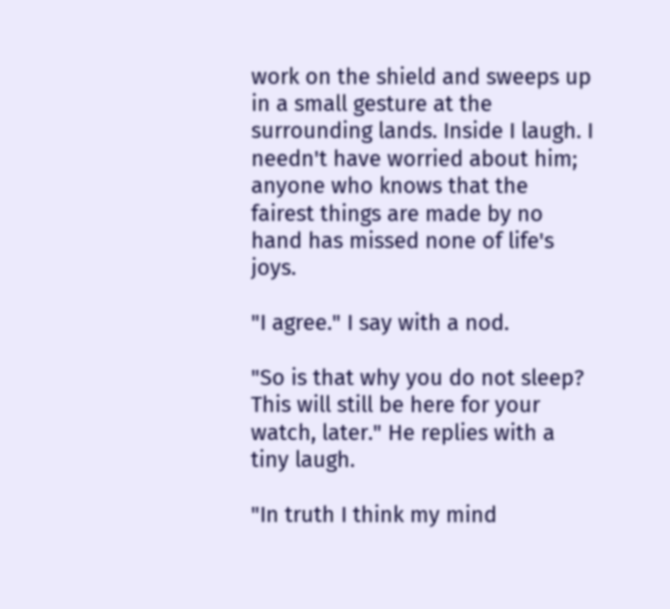work on the shield and sweeps up in a small gesture at the surrounding lands. Inside I laugh. I needn't have worried about him; anyone who knows that the fairest things are made by no hand has missed none of life's joys.

"I agree." I say with a nod.

"So is that why you do not sleep? This will still be here for your watch, later." He replies with a tiny laugh.

"In truth I think my mind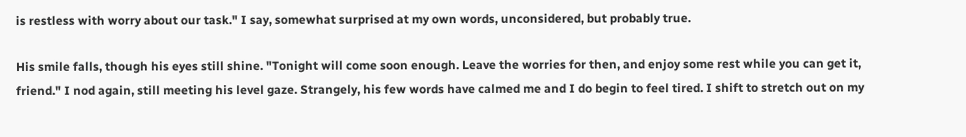is restless with worry about our task." I say, somewhat surprised at my own words, unconsidered, but probably true.

His smile falls, though his eyes still shine. "Tonight will come soon enough. Leave the worries for then, and enjoy some rest while you can get it, friend." I nod again, still meeting his level gaze. Strangely, his few words have calmed me and I do begin to feel tired. I shift to stretch out on my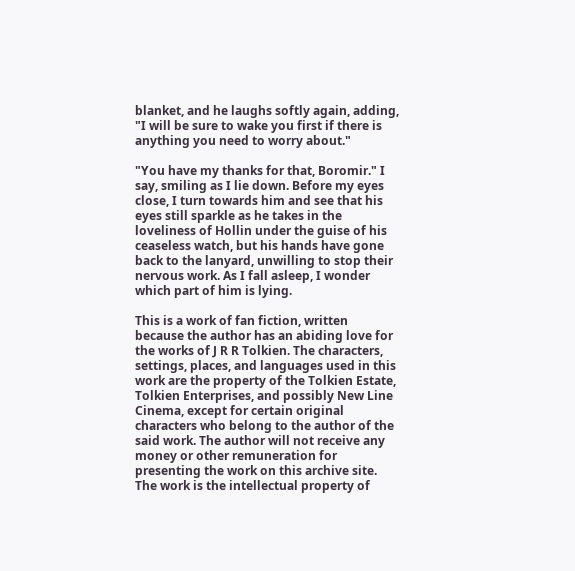blanket, and he laughs softly again, adding, "I will be sure to wake you first if there is anything you need to worry about."

"You have my thanks for that, Boromir." I say, smiling as I lie down. Before my eyes close, I turn towards him and see that his eyes still sparkle as he takes in the loveliness of Hollin under the guise of his ceaseless watch, but his hands have gone back to the lanyard, unwilling to stop their nervous work. As I fall asleep, I wonder which part of him is lying.

This is a work of fan fiction, written because the author has an abiding love for the works of J R R Tolkien. The characters, settings, places, and languages used in this work are the property of the Tolkien Estate, Tolkien Enterprises, and possibly New Line Cinema, except for certain original characters who belong to the author of the said work. The author will not receive any money or other remuneration for presenting the work on this archive site. The work is the intellectual property of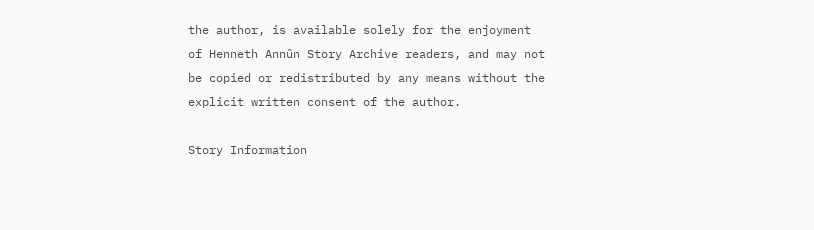the author, is available solely for the enjoyment of Henneth Annûn Story Archive readers, and may not be copied or redistributed by any means without the explicit written consent of the author.

Story Information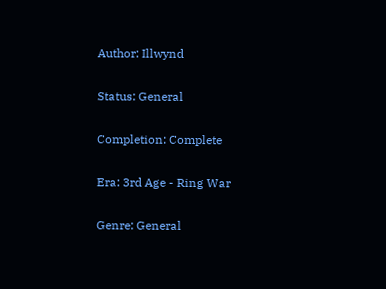Author: Illwynd

Status: General

Completion: Complete

Era: 3rd Age - Ring War

Genre: General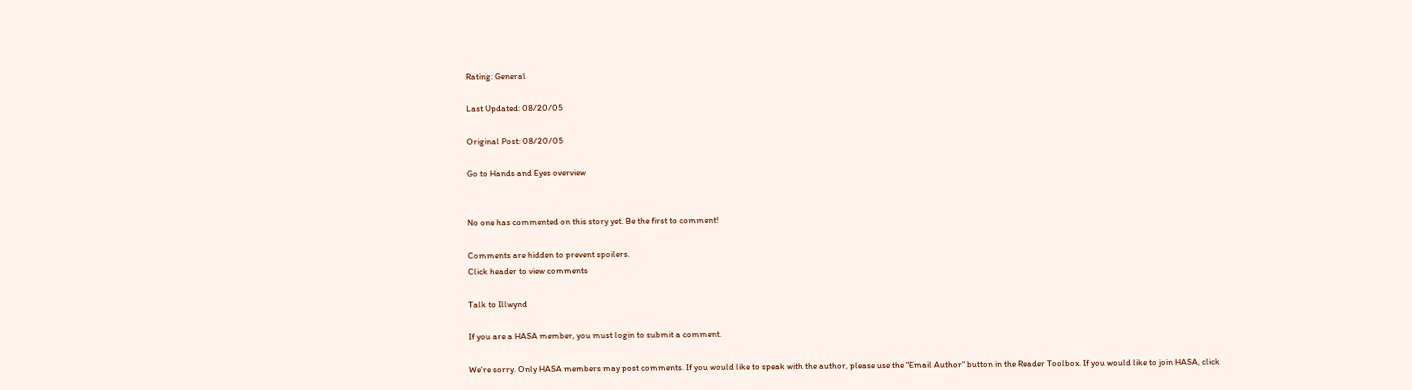Rating: General

Last Updated: 08/20/05

Original Post: 08/20/05

Go to Hands and Eyes overview


No one has commented on this story yet. Be the first to comment!

Comments are hidden to prevent spoilers.
Click header to view comments

Talk to Illwynd

If you are a HASA member, you must login to submit a comment.

We're sorry. Only HASA members may post comments. If you would like to speak with the author, please use the "Email Author" button in the Reader Toolbox. If you would like to join HASA, click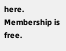here. Membership is free.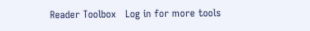Reader Toolbox   Log in for more tools